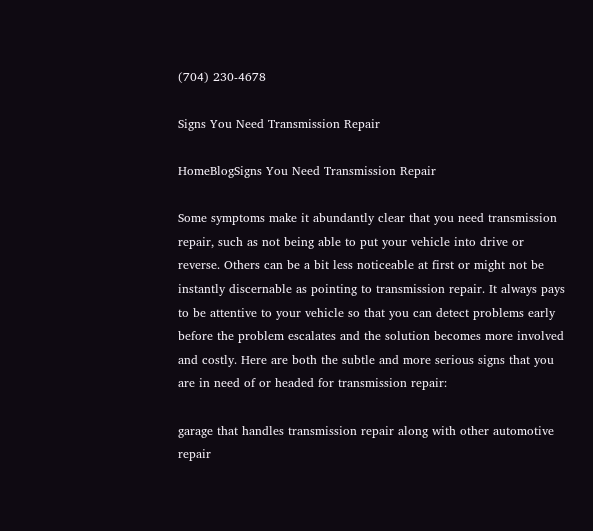(704) 230-4678

Signs You Need Transmission Repair

HomeBlogSigns You Need Transmission Repair

Some symptoms make it abundantly clear that you need transmission repair, such as not being able to put your vehicle into drive or reverse. Others can be a bit less noticeable at first or might not be instantly discernable as pointing to transmission repair. It always pays to be attentive to your vehicle so that you can detect problems early before the problem escalates and the solution becomes more involved and costly. Here are both the subtle and more serious signs that you are in need of or headed for transmission repair:

garage that handles transmission repair along with other automotive repair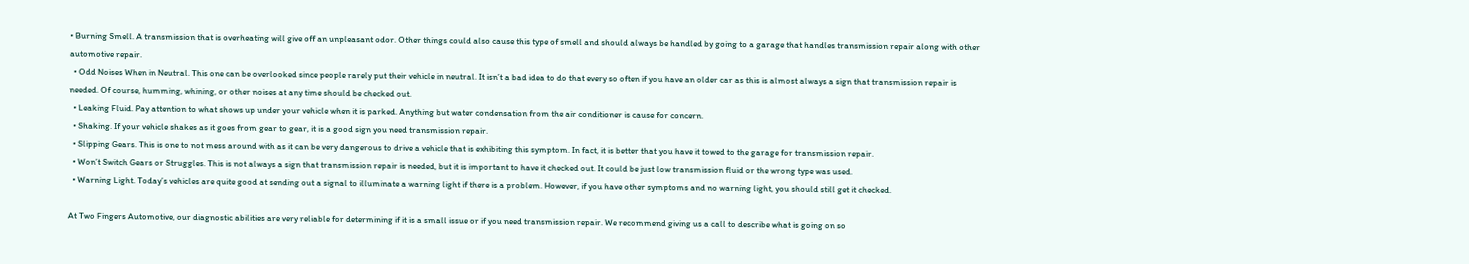• Burning Smell. A transmission that is overheating will give off an unpleasant odor. Other things could also cause this type of smell and should always be handled by going to a garage that handles transmission repair along with other automotive repair.
  • Odd Noises When in Neutral. This one can be overlooked since people rarely put their vehicle in neutral. It isn’t a bad idea to do that every so often if you have an older car as this is almost always a sign that transmission repair is needed. Of course, humming, whining, or other noises at any time should be checked out.
  • Leaking Fluid. Pay attention to what shows up under your vehicle when it is parked. Anything but water condensation from the air conditioner is cause for concern.
  • Shaking. If your vehicle shakes as it goes from gear to gear, it is a good sign you need transmission repair.
  • Slipping Gears. This is one to not mess around with as it can be very dangerous to drive a vehicle that is exhibiting this symptom. In fact, it is better that you have it towed to the garage for transmission repair.
  • Won’t Switch Gears or Struggles. This is not always a sign that transmission repair is needed, but it is important to have it checked out. It could be just low transmission fluid or the wrong type was used.
  • Warning Light. Today’s vehicles are quite good at sending out a signal to illuminate a warning light if there is a problem. However, if you have other symptoms and no warning light, you should still get it checked.

At Two Fingers Automotive, our diagnostic abilities are very reliable for determining if it is a small issue or if you need transmission repair. We recommend giving us a call to describe what is going on so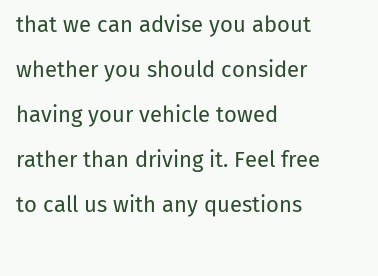that we can advise you about whether you should consider having your vehicle towed rather than driving it. Feel free to call us with any questions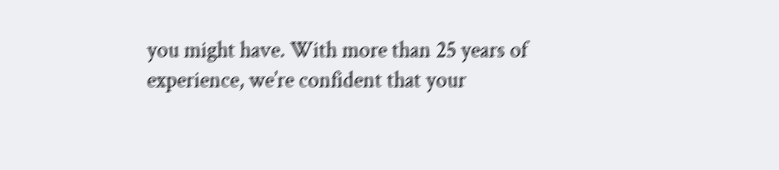you might have. With more than 25 years of experience, we’re confident that your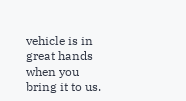vehicle is in great hands when you bring it to us.